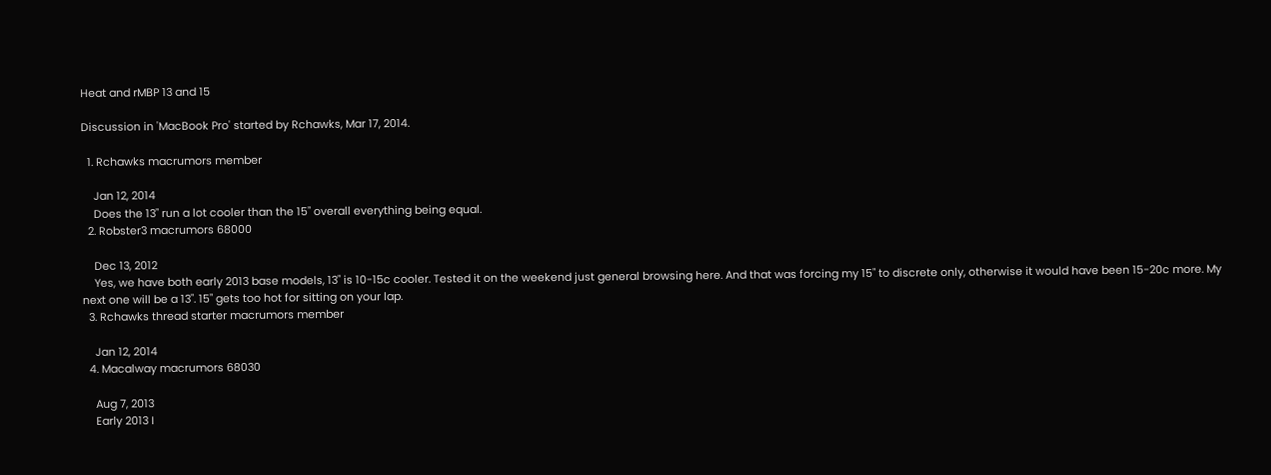Heat and rMBP 13 and 15

Discussion in 'MacBook Pro' started by Rchawks, Mar 17, 2014.

  1. Rchawks macrumors member

    Jan 12, 2014
    Does the 13" run a lot cooler than the 15" overall everything being equal.
  2. Robster3 macrumors 68000

    Dec 13, 2012
    Yes, we have both early 2013 base models, 13" is 10-15c cooler. Tested it on the weekend just general browsing here. And that was forcing my 15" to discrete only, otherwise it would have been 15-20c more. My next one will be a 13". 15" gets too hot for sitting on your lap.
  3. Rchawks thread starter macrumors member

    Jan 12, 2014
  4. Macalway macrumors 68030

    Aug 7, 2013
    Early 2013 I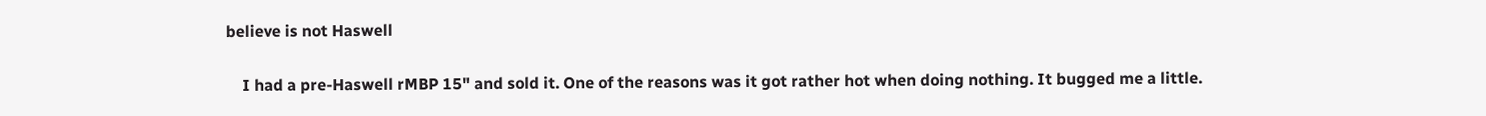believe is not Haswell

    I had a pre-Haswell rMBP 15" and sold it. One of the reasons was it got rather hot when doing nothing. It bugged me a little.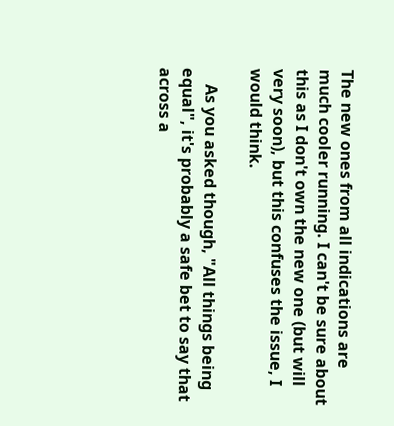The new ones from all indications are much cooler running. I can't be sure about this as I don't own the new one (but will very soon), but this confuses the issue, I would think.

    As you asked though, "All things being equal", it's probably a safe bet to say that across a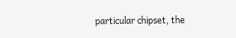particular chipset, the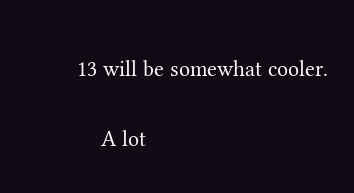13 will be somewhat cooler.

    A lot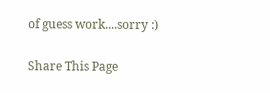of guess work....sorry :)

Share This Page